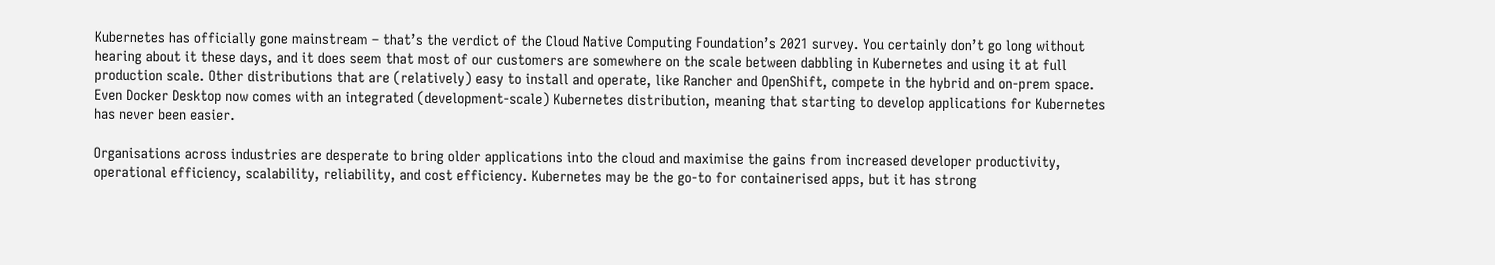Kubernetes has officially gone mainstream – that’s the verdict of the Cloud Native Computing Foundation’s 2021 survey. You certainly don’t go long without hearing about it these days, and it does seem that most of our customers are somewhere on the scale between dabbling in Kubernetes and using it at full production scale. Other distributions that are (relatively) easy to install and operate, like Rancher and OpenShift, compete in the hybrid and on-prem space. Even Docker Desktop now comes with an integrated (development-scale) Kubernetes distribution, meaning that starting to develop applications for Kubernetes has never been easier.

Organisations across industries are desperate to bring older applications into the cloud and maximise the gains from increased developer productivity, operational efficiency, scalability, reliability, and cost efficiency. Kubernetes may be the go-to for containerised apps, but it has strong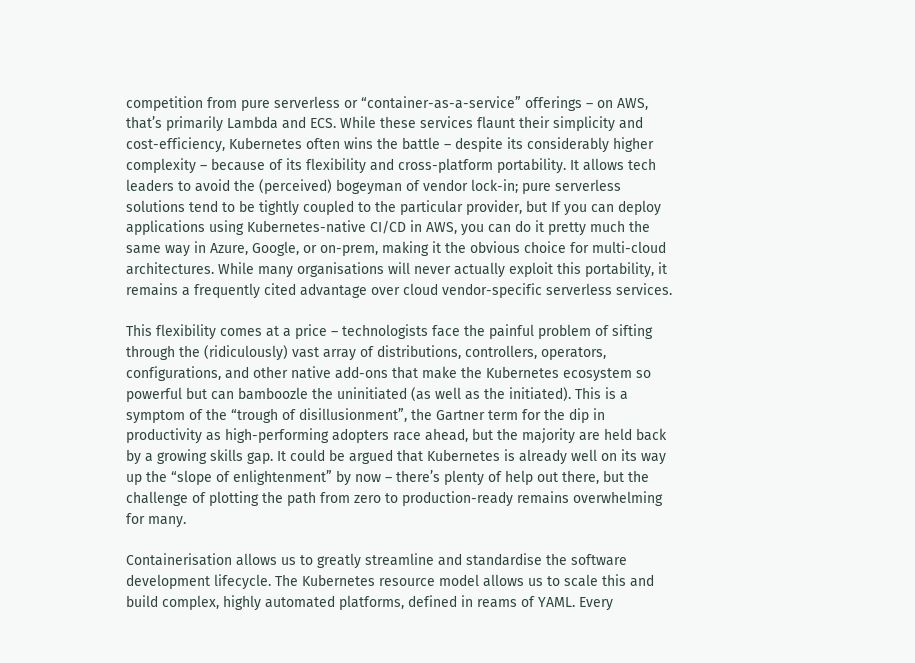competition from pure serverless or “container-as-a-service” offerings – on AWS, that’s primarily Lambda and ECS. While these services flaunt their simplicity and cost-efficiency, Kubernetes often wins the battle – despite its considerably higher complexity – because of its flexibility and cross-platform portability. It allows tech leaders to avoid the (perceived) bogeyman of vendor lock-in; pure serverless solutions tend to be tightly coupled to the particular provider, but If you can deploy applications using Kubernetes-native CI/CD in AWS, you can do it pretty much the same way in Azure, Google, or on-prem, making it the obvious choice for multi-cloud architectures. While many organisations will never actually exploit this portability, it remains a frequently cited advantage over cloud vendor-specific serverless services.

This flexibility comes at a price – technologists face the painful problem of sifting through the (ridiculously) vast array of distributions, controllers, operators, configurations, and other native add-ons that make the Kubernetes ecosystem so powerful but can bamboozle the uninitiated (as well as the initiated). This is a symptom of the “trough of disillusionment”, the Gartner term for the dip in productivity as high-performing adopters race ahead, but the majority are held back by a growing skills gap. It could be argued that Kubernetes is already well on its way up the “slope of enlightenment” by now – there’s plenty of help out there, but the challenge of plotting the path from zero to production-ready remains overwhelming for many.

Containerisation allows us to greatly streamline and standardise the software development lifecycle. The Kubernetes resource model allows us to scale this and build complex, highly automated platforms, defined in reams of YAML. Every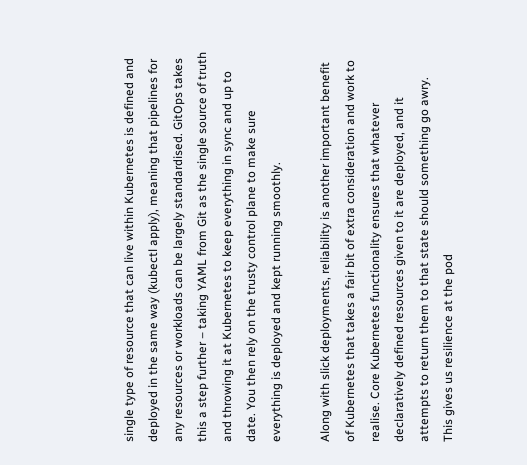single type of resource that can live within Kubernetes is defined and deployed in the same way (kubectl apply), meaning that pipelines for any resources or workloads can be largely standardised. GitOps takes this a step further – taking YAML from Git as the single source of truth and throwing it at Kubernetes to keep everything in sync and up to date. You then rely on the trusty control plane to make sure everything is deployed and kept running smoothly.

Along with slick deployments, reliability is another important benefit of Kubernetes that takes a fair bit of extra consideration and work to realise. Core Kubernetes functionality ensures that whatever declaratively defined resources given to it are deployed, and it attempts to return them to that state should something go awry. This gives us resilience at the pod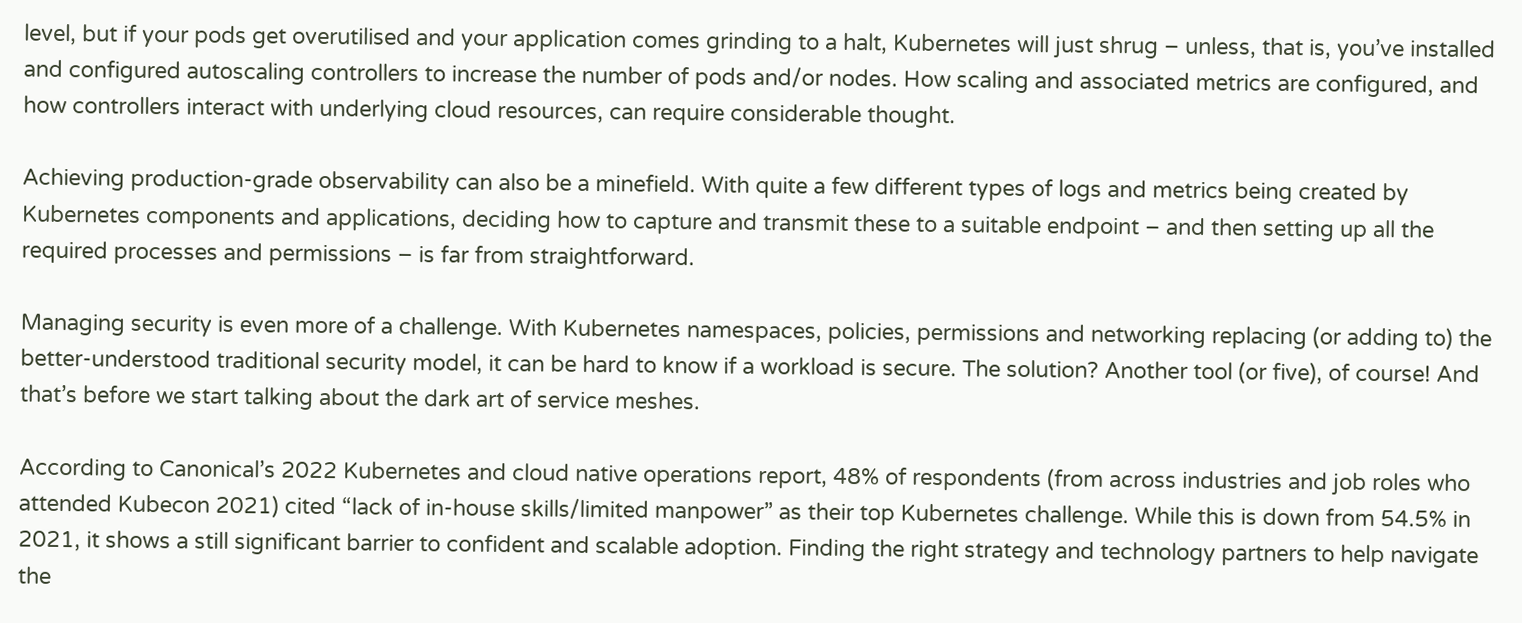level, but if your pods get overutilised and your application comes grinding to a halt, Kubernetes will just shrug – unless, that is, you’ve installed and configured autoscaling controllers to increase the number of pods and/or nodes. How scaling and associated metrics are configured, and how controllers interact with underlying cloud resources, can require considerable thought.

Achieving production-grade observability can also be a minefield. With quite a few different types of logs and metrics being created by Kubernetes components and applications, deciding how to capture and transmit these to a suitable endpoint – and then setting up all the required processes and permissions – is far from straightforward.

Managing security is even more of a challenge. With Kubernetes namespaces, policies, permissions and networking replacing (or adding to) the better-understood traditional security model, it can be hard to know if a workload is secure. The solution? Another tool (or five), of course! And that’s before we start talking about the dark art of service meshes.

According to Canonical’s 2022 Kubernetes and cloud native operations report, 48% of respondents (from across industries and job roles who attended Kubecon 2021) cited “lack of in-house skills/limited manpower” as their top Kubernetes challenge. While this is down from 54.5% in 2021, it shows a still significant barrier to confident and scalable adoption. Finding the right strategy and technology partners to help navigate the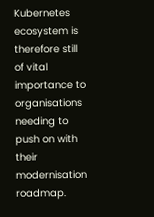Kubernetes ecosystem is therefore still of vital importance to organisations needing to push on with their modernisation roadmap.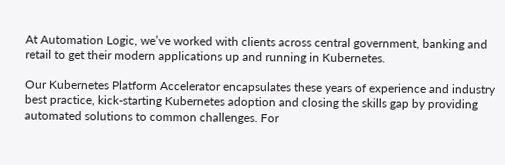At Automation Logic, we’ve worked with clients across central government, banking and retail to get their modern applications up and running in Kubernetes.

Our Kubernetes Platform Accelerator encapsulates these years of experience and industry best practice, kick-starting Kubernetes adoption and closing the skills gap by providing automated solutions to common challenges. For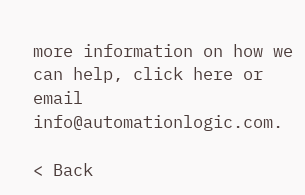more information on how we can help, click here or email info@automationlogic.com.

< Back